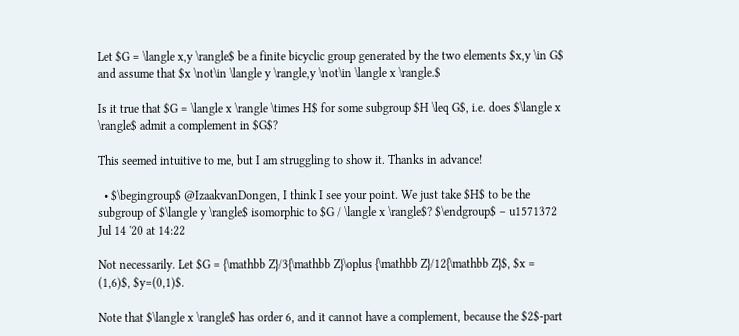Let $G = \langle x,y \rangle$ be a finite bicyclic group generated by the two elements $x,y \in G$ and assume that $x \not\in \langle y \rangle,y \not\in \langle x \rangle.$

Is it true that $G = \langle x \rangle \times H$ for some subgroup $H \leq G$, i.e. does $\langle x \rangle$ admit a complement in $G$?

This seemed intuitive to me, but I am struggling to show it. Thanks in advance!

  • $\begingroup$ @IzaakvanDongen, I think I see your point. We just take $H$ to be the subgroup of $\langle y \rangle$ isomorphic to $G / \langle x \rangle$? $\endgroup$ – u1571372 Jul 14 '20 at 14:22

Not necessarily. Let $G = {\mathbb Z}/3{\mathbb Z}\oplus {\mathbb Z}/12{\mathbb Z}$, $x = (1,6)$, $y=(0,1)$.

Note that $\langle x \rangle$ has order 6, and it cannot have a complement, because the $2$-part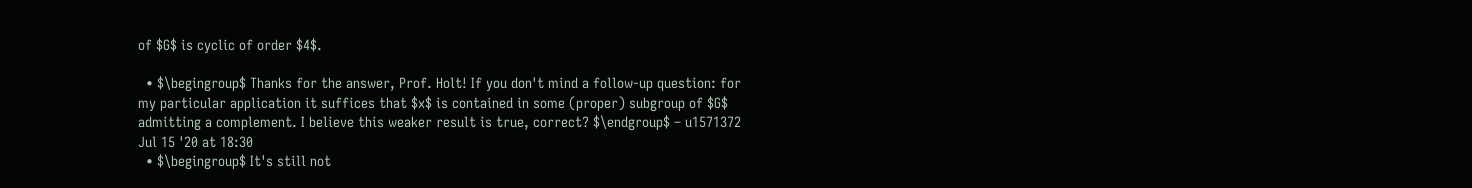of $G$ is cyclic of order $4$.

  • $\begingroup$ Thanks for the answer, Prof. Holt! If you don't mind a follow-up question: for my particular application it suffices that $x$ is contained in some (proper) subgroup of $G$ admitting a complement. I believe this weaker result is true, correct? $\endgroup$ – u1571372 Jul 15 '20 at 18:30
  • $\begingroup$ It's still not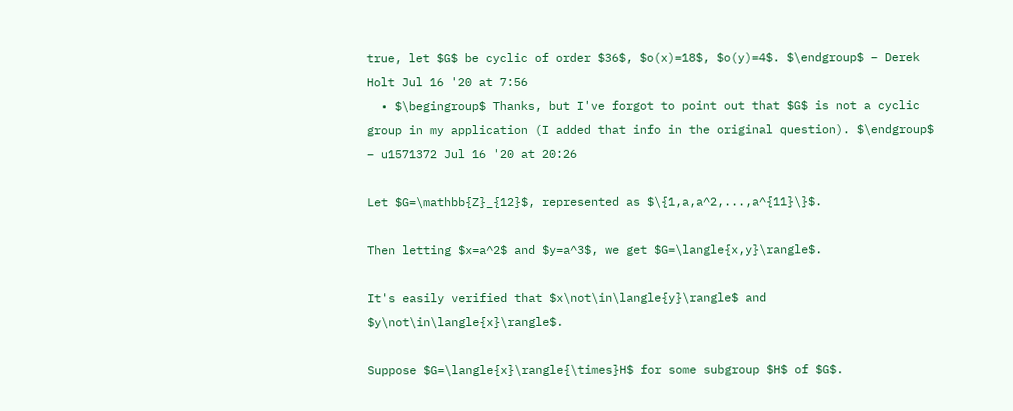true, let $G$ be cyclic of order $36$, $o(x)=18$, $o(y)=4$. $\endgroup$ – Derek Holt Jul 16 '20 at 7:56
  • $\begingroup$ Thanks, but I've forgot to point out that $G$ is not a cyclic group in my application (I added that info in the original question). $\endgroup$ – u1571372 Jul 16 '20 at 20:26

Let $G=\mathbb{Z}_{12}$, represented as $\{1,a,a^2,...,a^{11}\}$.

Then letting $x=a^2$ and $y=a^3$, we get $G=\langle{x,y}\rangle$.

It's easily verified that $x\not\in\langle{y}\rangle$ and $y\not\in\langle{x}\rangle$.

Suppose $G=\langle{x}\rangle{\times}H$ for some subgroup $H$ of $G$.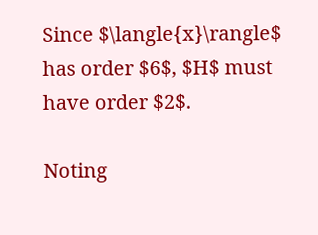Since $\langle{x}\rangle$ has order $6$, $H$ must have order $2$.

Noting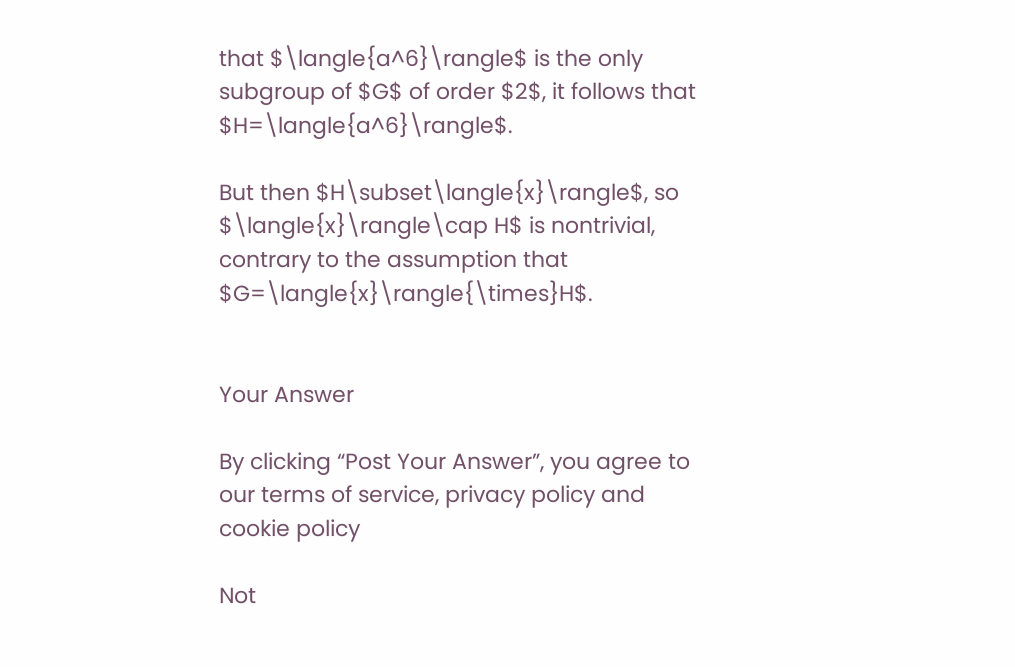that $\langle{a^6}\rangle$ is the only subgroup of $G$ of order $2$, it follows that $H=\langle{a^6}\rangle$.

But then $H\subset\langle{x}\rangle$, so $\langle{x}\rangle\cap H$ is nontrivial, contrary to the assumption that $G=\langle{x}\rangle{\times}H$.


Your Answer

By clicking “Post Your Answer”, you agree to our terms of service, privacy policy and cookie policy

Not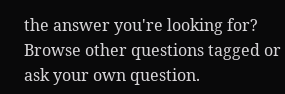the answer you're looking for? Browse other questions tagged or ask your own question.